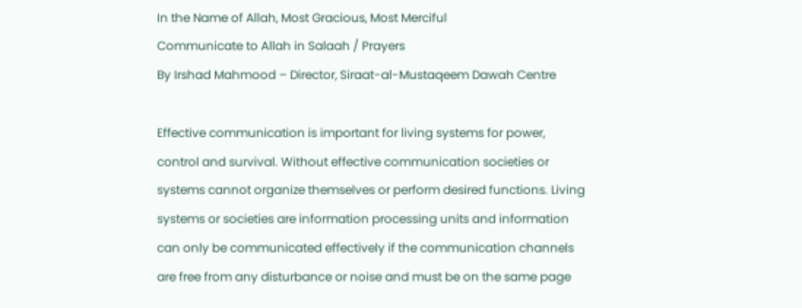In the Name of Allah, Most Gracious, Most Merciful
Communicate to Allah in Salaah / Prayers
By Irshad Mahmood – Director, Siraat-al-Mustaqeem Dawah Centre

Effective communication is important for living systems for power, control and survival. Without effective communication societies or systems cannot organize themselves or perform desired functions. Living systems or societies are information processing units and information can only be communicated effectively if the communication channels are free from any disturbance or noise and must be on the same page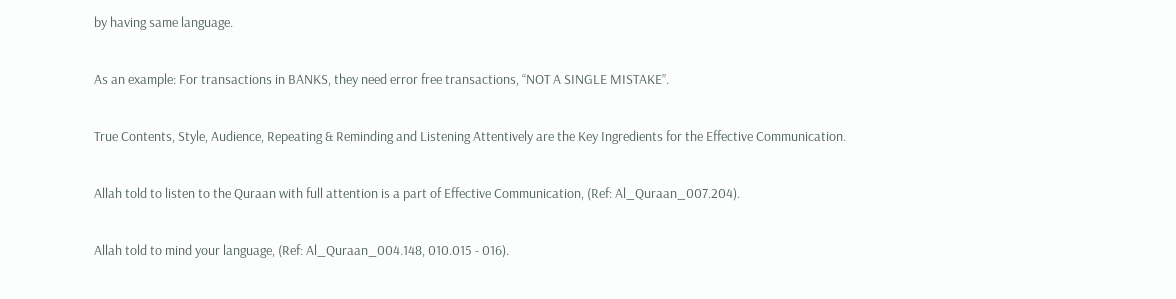by having same language.

As an example: For transactions in BANKS, they need error free transactions, “NOT A SINGLE MISTAKE”.

True Contents, Style, Audience, Repeating & Reminding and Listening Attentively are the Key Ingredients for the Effective Communication.

Allah told to listen to the Quraan with full attention is a part of Effective Communication, (Ref: Al_Quraan_007.204).

Allah told to mind your language, (Ref: Al_Quraan_004.148, 010.015 - 016).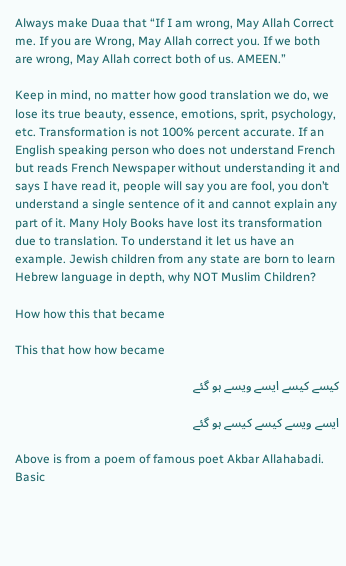Always make Duaa that “If I am wrong, May Allah Correct me. If you are Wrong, May Allah correct you. If we both are wrong, May Allah correct both of us. AMEEN.”

Keep in mind, no matter how good translation we do, we lose its true beauty, essence, emotions, sprit, psychology, etc. Transformation is not 100% percent accurate. If an English speaking person who does not understand French but reads French Newspaper without understanding it and says I have read it, people will say you are fool, you don’t understand a single sentence of it and cannot explain any part of it. Many Holy Books have lost its transformation due to translation. To understand it let us have an example. Jewish children from any state are born to learn Hebrew language in depth, why NOT Muslim Children?

How how this that became

This that how how became

کیسے کیسے ایسے ویسے ہو گئے

ایسے ویسے کیسے کیسے ہو گئے

Above is from a poem of famous poet Akbar Allahabadi. Basic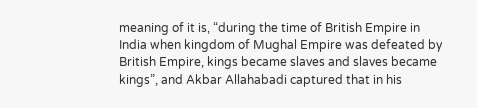meaning of it is, “during the time of British Empire in India when kingdom of Mughal Empire was defeated by British Empire, kings became slaves and slaves became kings”, and Akbar Allahabadi captured that in his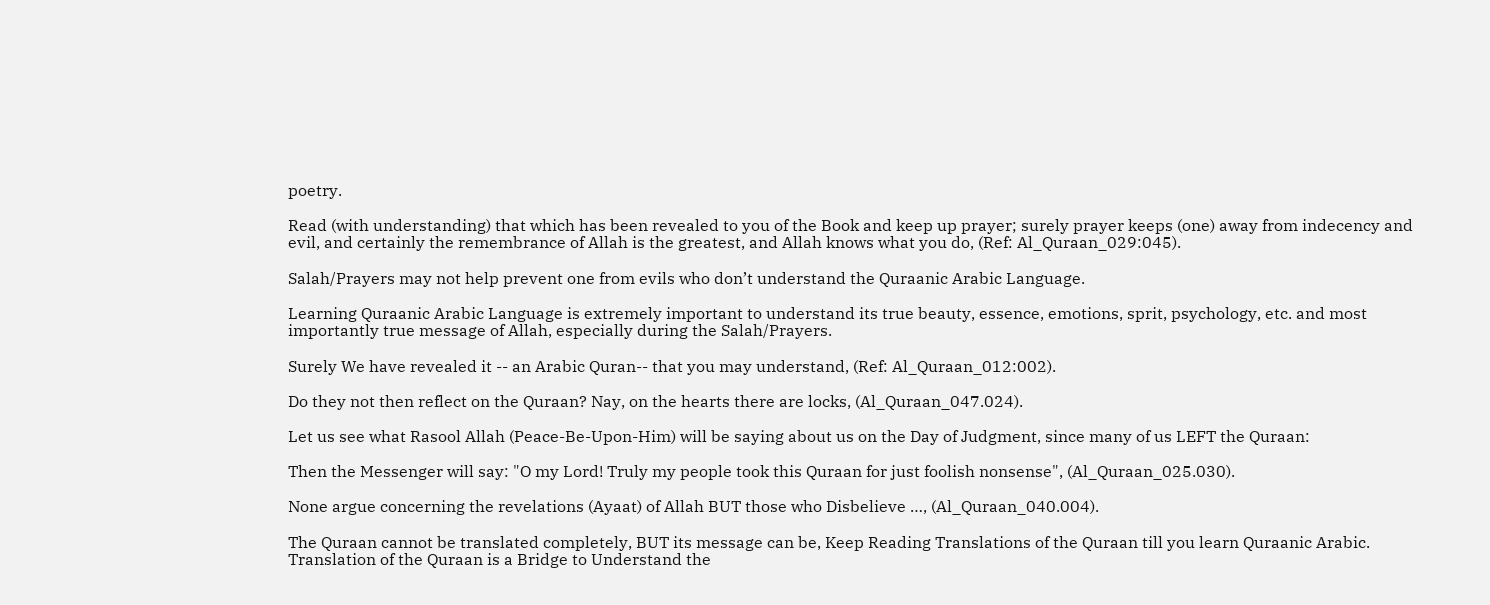poetry.

Read (with understanding) that which has been revealed to you of the Book and keep up prayer; surely prayer keeps (one) away from indecency and evil, and certainly the remembrance of Allah is the greatest, and Allah knows what you do, (Ref: Al_Quraan_029:045).

Salah/Prayers may not help prevent one from evils who don’t understand the Quraanic Arabic Language.

Learning Quraanic Arabic Language is extremely important to understand its true beauty, essence, emotions, sprit, psychology, etc. and most importantly true message of Allah, especially during the Salah/Prayers.

Surely We have revealed it -- an Arabic Quran-- that you may understand, (Ref: Al_Quraan_012:002).

Do they not then reflect on the Quraan? Nay, on the hearts there are locks, (Al_Quraan_047.024).

Let us see what Rasool Allah (Peace-Be-Upon-Him) will be saying about us on the Day of Judgment, since many of us LEFT the Quraan:

Then the Messenger will say: "O my Lord! Truly my people took this Quraan for just foolish nonsense", (Al_Quraan_025.030).

None argue concerning the revelations (Ayaat) of Allah BUT those who Disbelieve …, (Al_Quraan_040.004).

The Quraan cannot be translated completely, BUT its message can be, Keep Reading Translations of the Quraan till you learn Quraanic Arabic. Translation of the Quraan is a Bridge to Understand the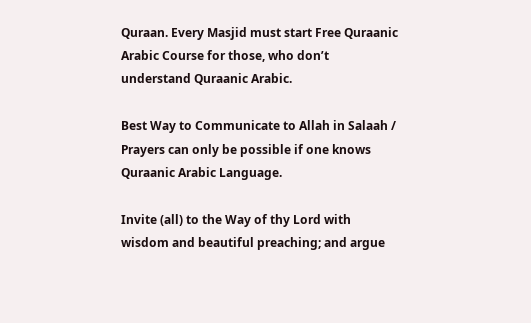Quraan. Every Masjid must start Free Quraanic Arabic Course for those, who don’t understand Quraanic Arabic.

Best Way to Communicate to Allah in Salaah / Prayers can only be possible if one knows Quraanic Arabic Language.

Invite (all) to the Way of thy Lord with wisdom and beautiful preaching; and argue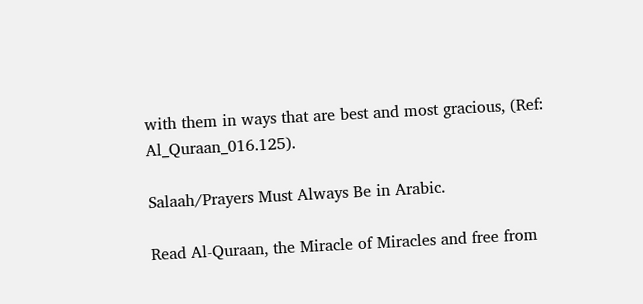with them in ways that are best and most gracious, (Ref: Al_Quraan_016.125).

Salaah/Prayers Must Always Be in Arabic.

Read Al-Quraan, the Miracle of Miracles and free from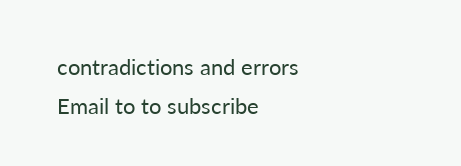contradictions and errors
Email to to subscribe